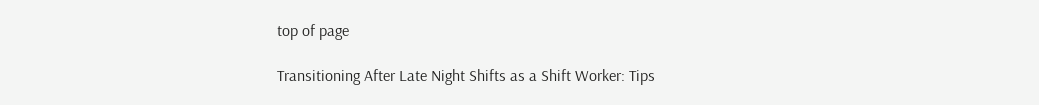top of page

Transitioning After Late Night Shifts as a Shift Worker: Tips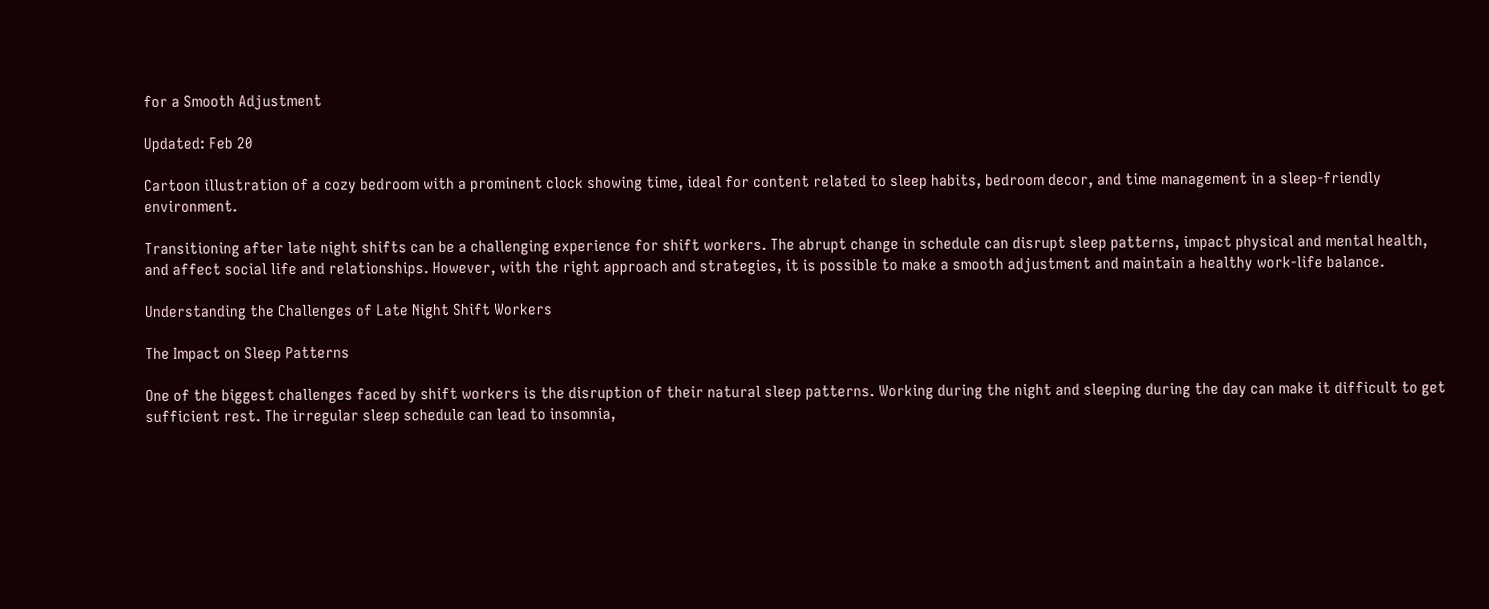for a Smooth Adjustment

Updated: Feb 20

Cartoon illustration of a cozy bedroom with a prominent clock showing time, ideal for content related to sleep habits, bedroom decor, and time management in a sleep-friendly environment.

Transitioning after late night shifts can be a challenging experience for shift workers. The abrupt change in schedule can disrupt sleep patterns, impact physical and mental health, and affect social life and relationships. However, with the right approach and strategies, it is possible to make a smooth adjustment and maintain a healthy work-life balance.

Understanding the Challenges of Late Night Shift Workers

The Impact on Sleep Patterns

One of the biggest challenges faced by shift workers is the disruption of their natural sleep patterns. Working during the night and sleeping during the day can make it difficult to get sufficient rest. The irregular sleep schedule can lead to insomnia,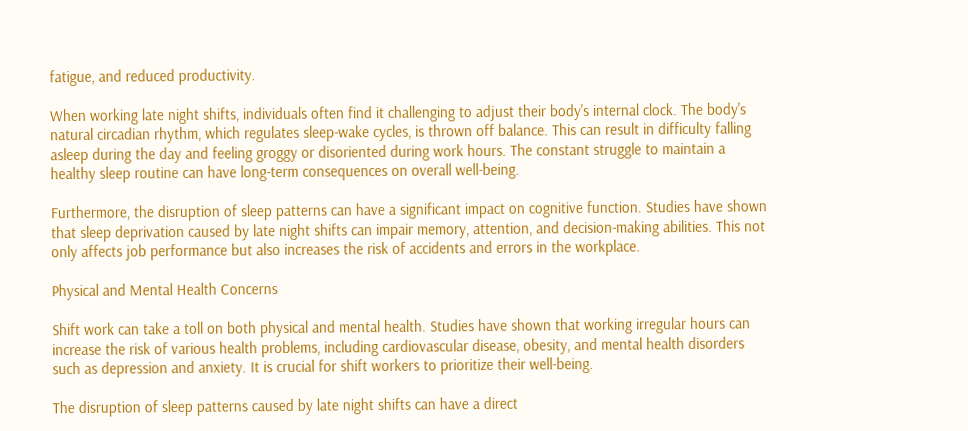fatigue, and reduced productivity.

When working late night shifts, individuals often find it challenging to adjust their body's internal clock. The body's natural circadian rhythm, which regulates sleep-wake cycles, is thrown off balance. This can result in difficulty falling asleep during the day and feeling groggy or disoriented during work hours. The constant struggle to maintain a healthy sleep routine can have long-term consequences on overall well-being.

Furthermore, the disruption of sleep patterns can have a significant impact on cognitive function. Studies have shown that sleep deprivation caused by late night shifts can impair memory, attention, and decision-making abilities. This not only affects job performance but also increases the risk of accidents and errors in the workplace.

Physical and Mental Health Concerns

Shift work can take a toll on both physical and mental health. Studies have shown that working irregular hours can increase the risk of various health problems, including cardiovascular disease, obesity, and mental health disorders such as depression and anxiety. It is crucial for shift workers to prioritize their well-being.

The disruption of sleep patterns caused by late night shifts can have a direct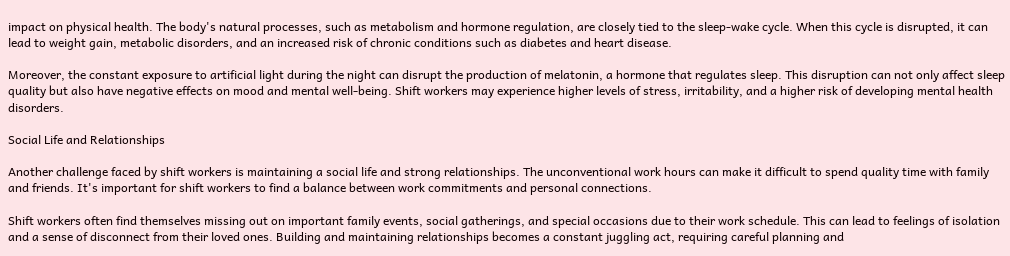impact on physical health. The body's natural processes, such as metabolism and hormone regulation, are closely tied to the sleep-wake cycle. When this cycle is disrupted, it can lead to weight gain, metabolic disorders, and an increased risk of chronic conditions such as diabetes and heart disease.

Moreover, the constant exposure to artificial light during the night can disrupt the production of melatonin, a hormone that regulates sleep. This disruption can not only affect sleep quality but also have negative effects on mood and mental well-being. Shift workers may experience higher levels of stress, irritability, and a higher risk of developing mental health disorders.

Social Life and Relationships

Another challenge faced by shift workers is maintaining a social life and strong relationships. The unconventional work hours can make it difficult to spend quality time with family and friends. It's important for shift workers to find a balance between work commitments and personal connections.

Shift workers often find themselves missing out on important family events, social gatherings, and special occasions due to their work schedule. This can lead to feelings of isolation and a sense of disconnect from their loved ones. Building and maintaining relationships becomes a constant juggling act, requiring careful planning and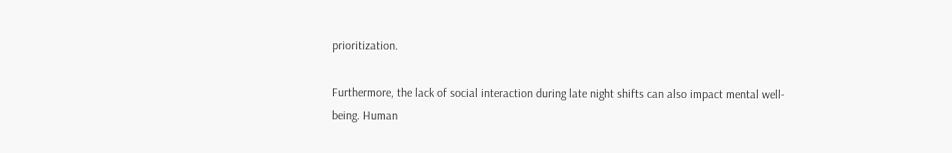prioritization.

Furthermore, the lack of social interaction during late night shifts can also impact mental well-being. Human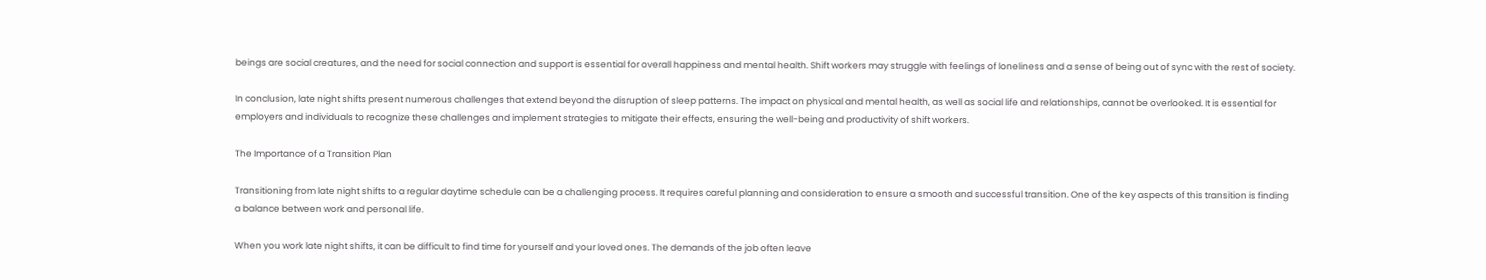beings are social creatures, and the need for social connection and support is essential for overall happiness and mental health. Shift workers may struggle with feelings of loneliness and a sense of being out of sync with the rest of society.

In conclusion, late night shifts present numerous challenges that extend beyond the disruption of sleep patterns. The impact on physical and mental health, as well as social life and relationships, cannot be overlooked. It is essential for employers and individuals to recognize these challenges and implement strategies to mitigate their effects, ensuring the well-being and productivity of shift workers.

The Importance of a Transition Plan

Transitioning from late night shifts to a regular daytime schedule can be a challenging process. It requires careful planning and consideration to ensure a smooth and successful transition. One of the key aspects of this transition is finding a balance between work and personal life.

When you work late night shifts, it can be difficult to find time for yourself and your loved ones. The demands of the job often leave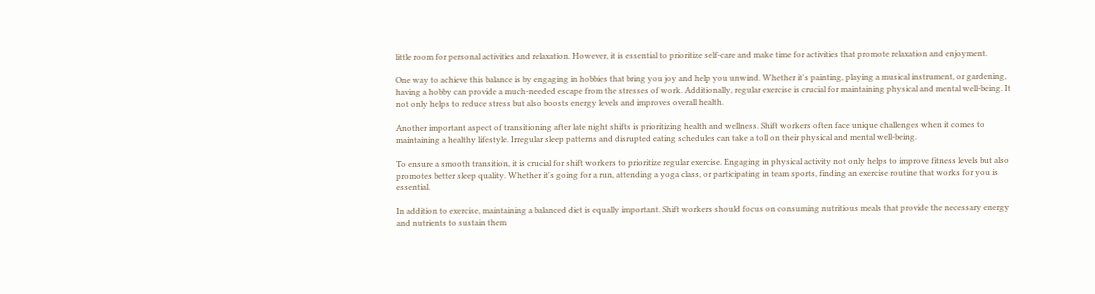little room for personal activities and relaxation. However, it is essential to prioritize self-care and make time for activities that promote relaxation and enjoyment.

One way to achieve this balance is by engaging in hobbies that bring you joy and help you unwind. Whether it's painting, playing a musical instrument, or gardening, having a hobby can provide a much-needed escape from the stresses of work. Additionally, regular exercise is crucial for maintaining physical and mental well-being. It not only helps to reduce stress but also boosts energy levels and improves overall health.

Another important aspect of transitioning after late night shifts is prioritizing health and wellness. Shift workers often face unique challenges when it comes to maintaining a healthy lifestyle. Irregular sleep patterns and disrupted eating schedules can take a toll on their physical and mental well-being.

To ensure a smooth transition, it is crucial for shift workers to prioritize regular exercise. Engaging in physical activity not only helps to improve fitness levels but also promotes better sleep quality. Whether it's going for a run, attending a yoga class, or participating in team sports, finding an exercise routine that works for you is essential.

In addition to exercise, maintaining a balanced diet is equally important. Shift workers should focus on consuming nutritious meals that provide the necessary energy and nutrients to sustain them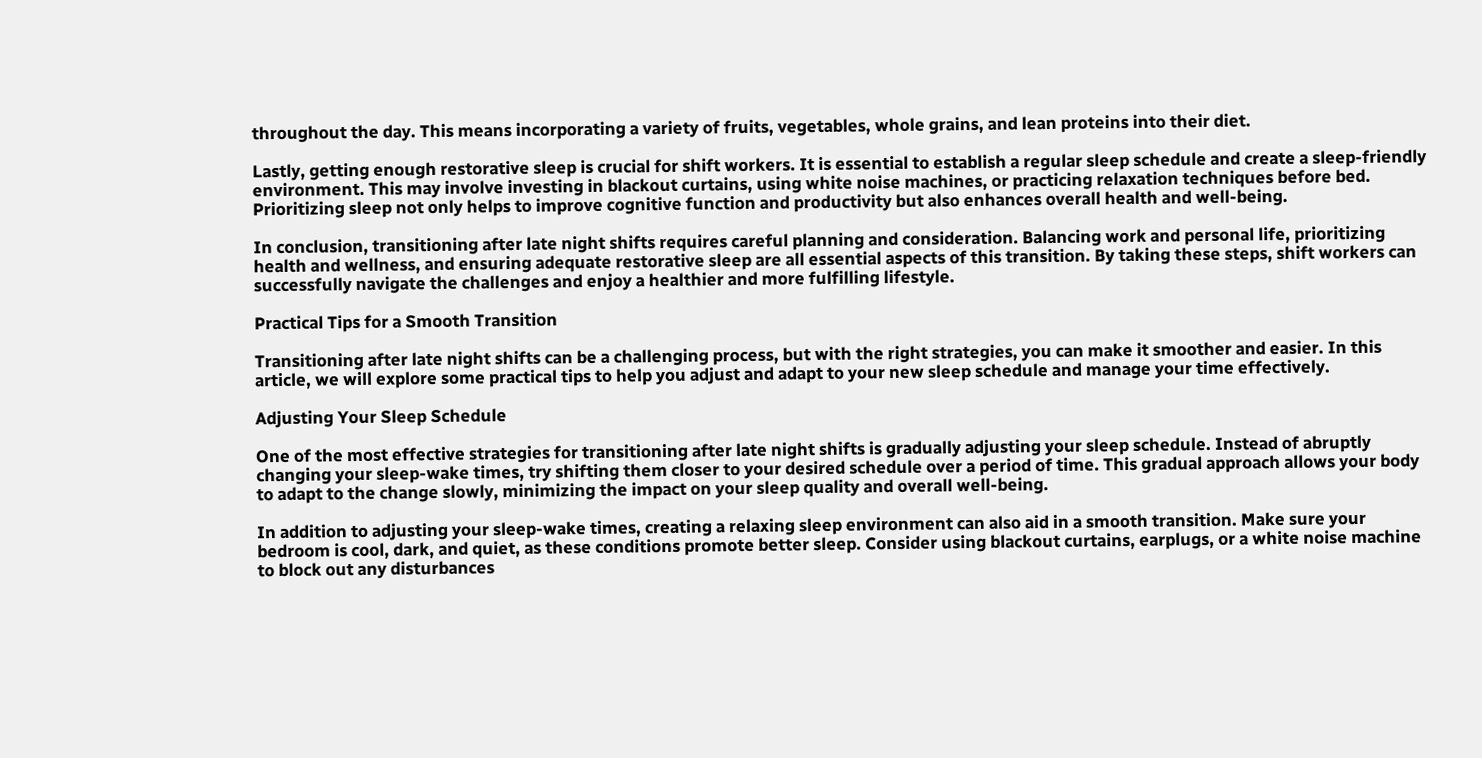throughout the day. This means incorporating a variety of fruits, vegetables, whole grains, and lean proteins into their diet.

Lastly, getting enough restorative sleep is crucial for shift workers. It is essential to establish a regular sleep schedule and create a sleep-friendly environment. This may involve investing in blackout curtains, using white noise machines, or practicing relaxation techniques before bed. Prioritizing sleep not only helps to improve cognitive function and productivity but also enhances overall health and well-being.

In conclusion, transitioning after late night shifts requires careful planning and consideration. Balancing work and personal life, prioritizing health and wellness, and ensuring adequate restorative sleep are all essential aspects of this transition. By taking these steps, shift workers can successfully navigate the challenges and enjoy a healthier and more fulfilling lifestyle.

Practical Tips for a Smooth Transition

Transitioning after late night shifts can be a challenging process, but with the right strategies, you can make it smoother and easier. In this article, we will explore some practical tips to help you adjust and adapt to your new sleep schedule and manage your time effectively.

Adjusting Your Sleep Schedule

One of the most effective strategies for transitioning after late night shifts is gradually adjusting your sleep schedule. Instead of abruptly changing your sleep-wake times, try shifting them closer to your desired schedule over a period of time. This gradual approach allows your body to adapt to the change slowly, minimizing the impact on your sleep quality and overall well-being.

In addition to adjusting your sleep-wake times, creating a relaxing sleep environment can also aid in a smooth transition. Make sure your bedroom is cool, dark, and quiet, as these conditions promote better sleep. Consider using blackout curtains, earplugs, or a white noise machine to block out any disturbances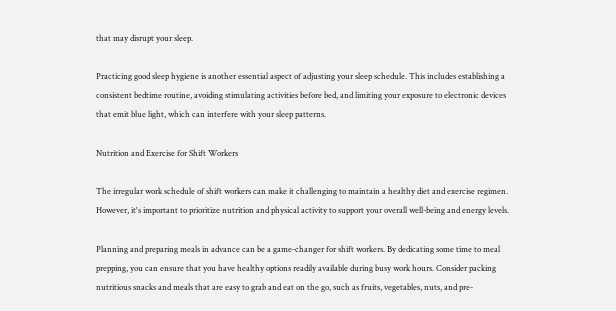that may disrupt your sleep.

Practicing good sleep hygiene is another essential aspect of adjusting your sleep schedule. This includes establishing a consistent bedtime routine, avoiding stimulating activities before bed, and limiting your exposure to electronic devices that emit blue light, which can interfere with your sleep patterns.

Nutrition and Exercise for Shift Workers

The irregular work schedule of shift workers can make it challenging to maintain a healthy diet and exercise regimen. However, it's important to prioritize nutrition and physical activity to support your overall well-being and energy levels.

Planning and preparing meals in advance can be a game-changer for shift workers. By dedicating some time to meal prepping, you can ensure that you have healthy options readily available during busy work hours. Consider packing nutritious snacks and meals that are easy to grab and eat on the go, such as fruits, vegetables, nuts, and pre-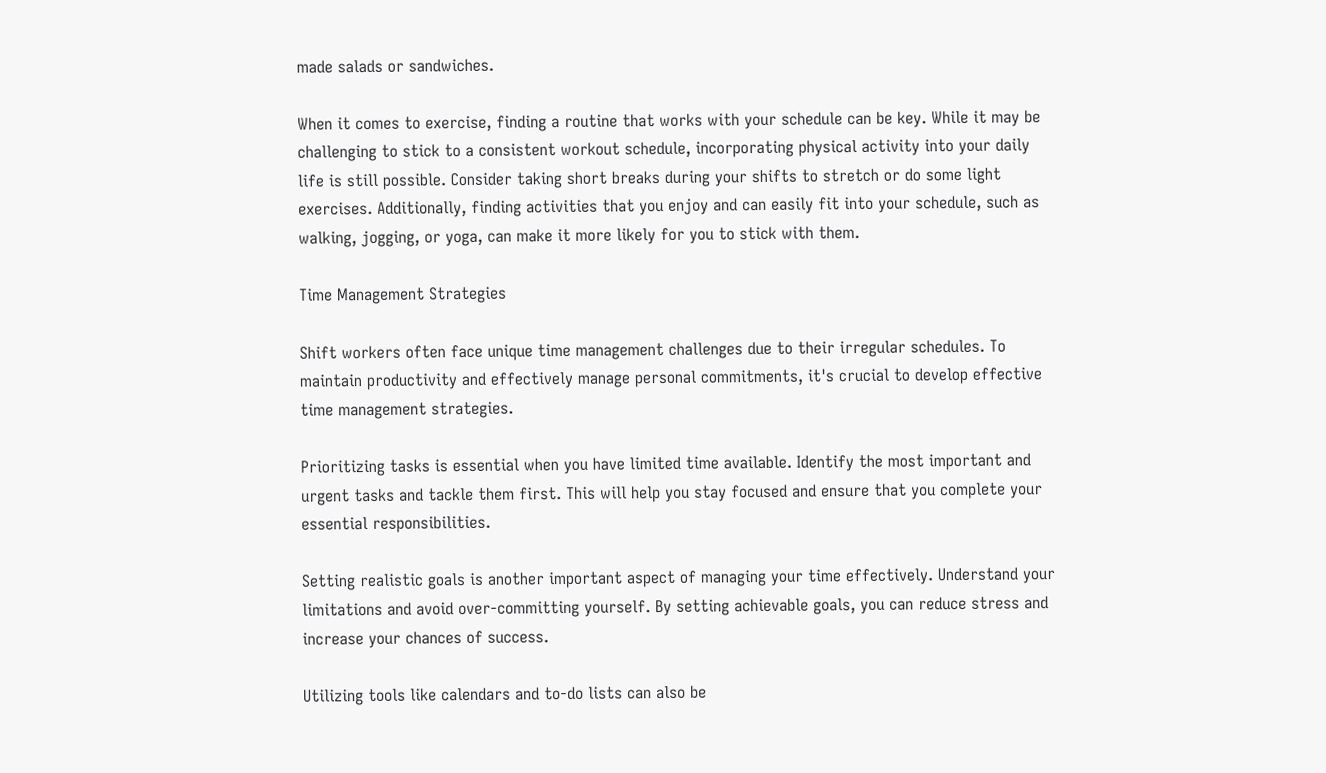made salads or sandwiches.

When it comes to exercise, finding a routine that works with your schedule can be key. While it may be challenging to stick to a consistent workout schedule, incorporating physical activity into your daily life is still possible. Consider taking short breaks during your shifts to stretch or do some light exercises. Additionally, finding activities that you enjoy and can easily fit into your schedule, such as walking, jogging, or yoga, can make it more likely for you to stick with them.

Time Management Strategies

Shift workers often face unique time management challenges due to their irregular schedules. To maintain productivity and effectively manage personal commitments, it's crucial to develop effective time management strategies.

Prioritizing tasks is essential when you have limited time available. Identify the most important and urgent tasks and tackle them first. This will help you stay focused and ensure that you complete your essential responsibilities.

Setting realistic goals is another important aspect of managing your time effectively. Understand your limitations and avoid over-committing yourself. By setting achievable goals, you can reduce stress and increase your chances of success.

Utilizing tools like calendars and to-do lists can also be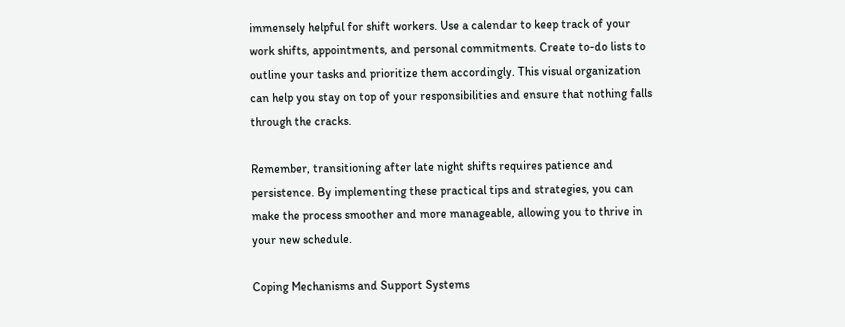immensely helpful for shift workers. Use a calendar to keep track of your work shifts, appointments, and personal commitments. Create to-do lists to outline your tasks and prioritize them accordingly. This visual organization can help you stay on top of your responsibilities and ensure that nothing falls through the cracks.

Remember, transitioning after late night shifts requires patience and persistence. By implementing these practical tips and strategies, you can make the process smoother and more manageable, allowing you to thrive in your new schedule.

Coping Mechanisms and Support Systems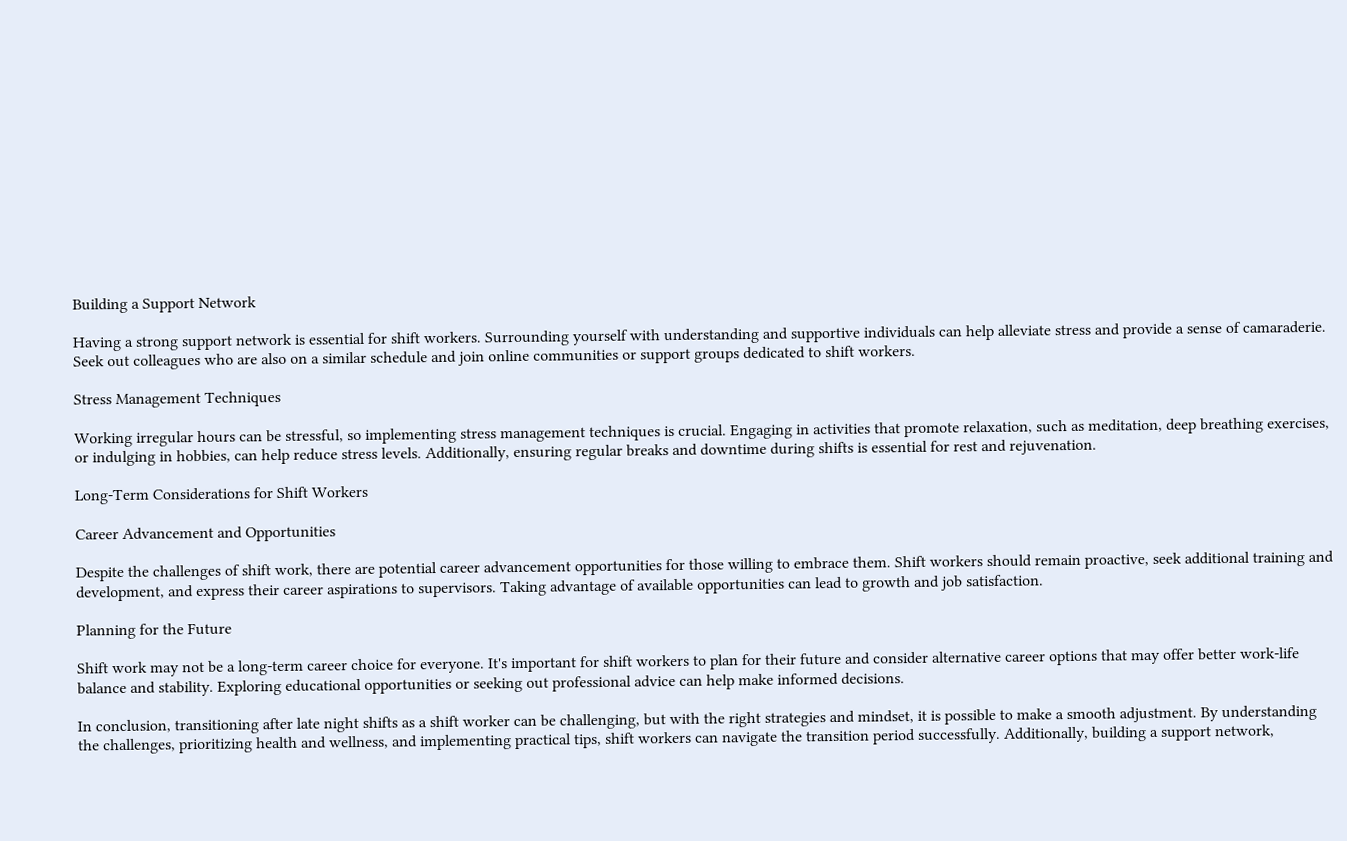Building a Support Network

Having a strong support network is essential for shift workers. Surrounding yourself with understanding and supportive individuals can help alleviate stress and provide a sense of camaraderie. Seek out colleagues who are also on a similar schedule and join online communities or support groups dedicated to shift workers.

Stress Management Techniques

Working irregular hours can be stressful, so implementing stress management techniques is crucial. Engaging in activities that promote relaxation, such as meditation, deep breathing exercises, or indulging in hobbies, can help reduce stress levels. Additionally, ensuring regular breaks and downtime during shifts is essential for rest and rejuvenation.

Long-Term Considerations for Shift Workers

Career Advancement and Opportunities

Despite the challenges of shift work, there are potential career advancement opportunities for those willing to embrace them. Shift workers should remain proactive, seek additional training and development, and express their career aspirations to supervisors. Taking advantage of available opportunities can lead to growth and job satisfaction.

Planning for the Future

Shift work may not be a long-term career choice for everyone. It's important for shift workers to plan for their future and consider alternative career options that may offer better work-life balance and stability. Exploring educational opportunities or seeking out professional advice can help make informed decisions.

In conclusion, transitioning after late night shifts as a shift worker can be challenging, but with the right strategies and mindset, it is possible to make a smooth adjustment. By understanding the challenges, prioritizing health and wellness, and implementing practical tips, shift workers can navigate the transition period successfully. Additionally, building a support network,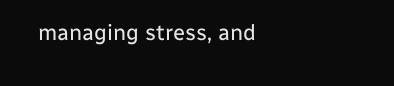managing stress, and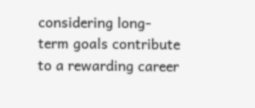considering long-term goals contribute to a rewarding career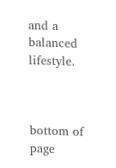and a balanced lifestyle.



bottom of page